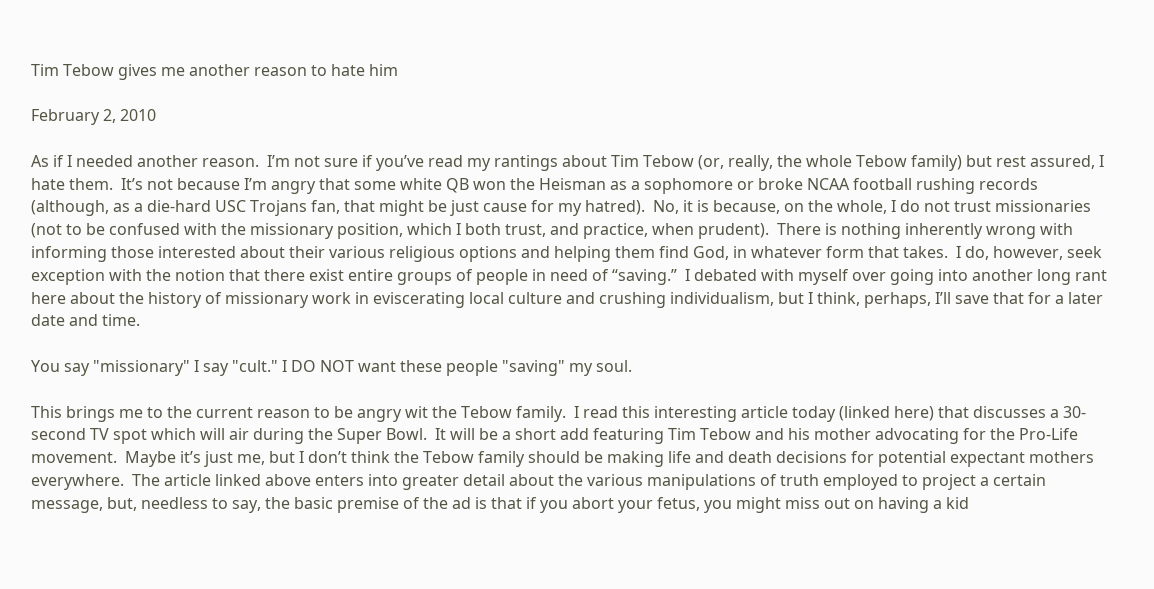Tim Tebow gives me another reason to hate him

February 2, 2010

As if I needed another reason.  I’m not sure if you’ve read my rantings about Tim Tebow (or, really, the whole Tebow family) but rest assured, I hate them.  It’s not because I’m angry that some white QB won the Heisman as a sophomore or broke NCAA football rushing records (although, as a die-hard USC Trojans fan, that might be just cause for my hatred).  No, it is because, on the whole, I do not trust missionaries (not to be confused with the missionary position, which I both trust, and practice, when prudent).  There is nothing inherently wrong with informing those interested about their various religious options and helping them find God, in whatever form that takes.  I do, however, seek exception with the notion that there exist entire groups of people in need of “saving.”  I debated with myself over going into another long rant here about the history of missionary work in eviscerating local culture and crushing individualism, but I think, perhaps, I’ll save that for a later date and time.

You say "missionary" I say "cult." I DO NOT want these people "saving" my soul.

This brings me to the current reason to be angry wit the Tebow family.  I read this interesting article today (linked here) that discusses a 30-second TV spot which will air during the Super Bowl.  It will be a short add featuring Tim Tebow and his mother advocating for the Pro-Life movement.  Maybe it’s just me, but I don’t think the Tebow family should be making life and death decisions for potential expectant mothers everywhere.  The article linked above enters into greater detail about the various manipulations of truth employed to project a certain message, but, needless to say, the basic premise of the ad is that if you abort your fetus, you might miss out on having a kid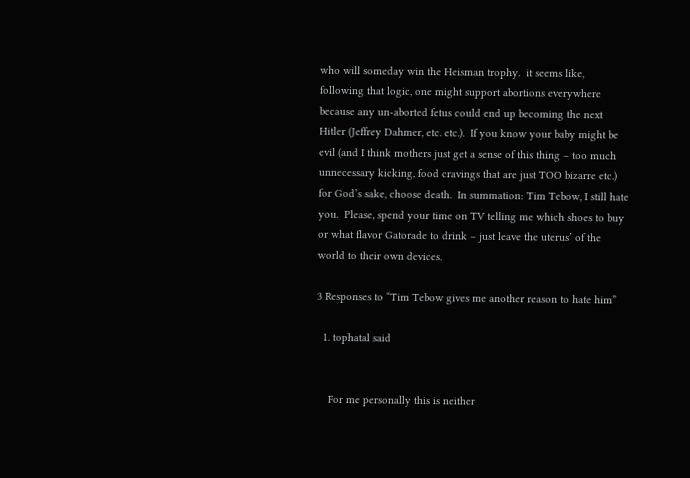who will someday win the Heisman trophy.  it seems like, following that logic, one might support abortions everywhere because any un-aborted fetus could end up becoming the next Hitler (Jeffrey Dahmer, etc. etc.).  If you know your baby might be evil (and I think mothers just get a sense of this thing – too much unnecessary kicking, food cravings that are just TOO bizarre etc.) for God’s sake, choose death.  In summation: Tim Tebow, I still hate you.  Please, spend your time on TV telling me which shoes to buy or what flavor Gatorade to drink – just leave the uterus’ of the world to their own devices.

3 Responses to “Tim Tebow gives me another reason to hate him”

  1. tophatal said


    For me personally this is neither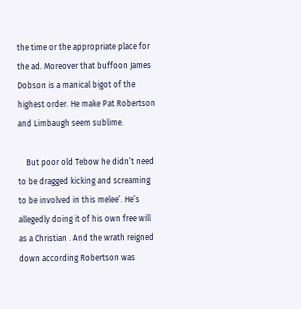the time or the appropriate place for the ad. Moreover that buffoon James Dobson is a manical bigot of the highest order. He make Pat Robertson and Limbaugh seem sublime.

    But poor old Tebow he didn’t need to be dragged kicking and screaming to be involved in this melee’. He’s allegedly doing it of his own free will as a Christian . And the wrath reigned down according Robertson was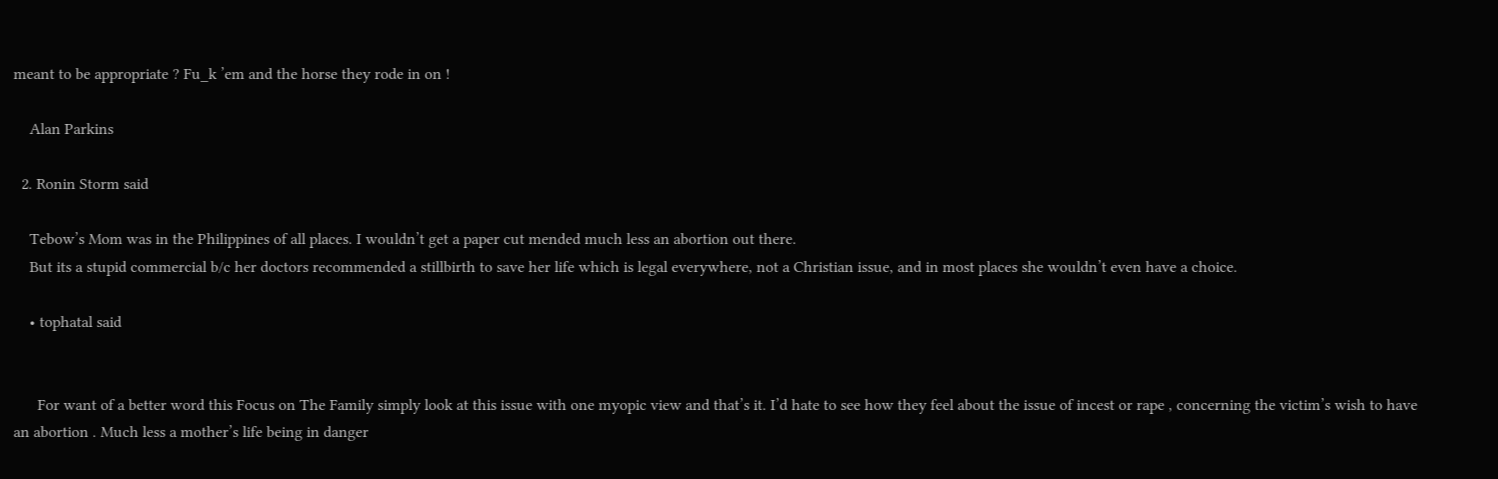meant to be appropriate ? Fu_k ’em and the horse they rode in on !

    Alan Parkins

  2. Ronin Storm said

    Tebow’s Mom was in the Philippines of all places. I wouldn’t get a paper cut mended much less an abortion out there.
    But its a stupid commercial b/c her doctors recommended a stillbirth to save her life which is legal everywhere, not a Christian issue, and in most places she wouldn’t even have a choice.

    • tophatal said


      For want of a better word this Focus on The Family simply look at this issue with one myopic view and that’s it. I’d hate to see how they feel about the issue of incest or rape , concerning the victim’s wish to have an abortion . Much less a mother’s life being in danger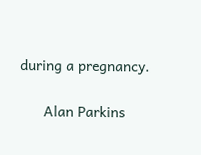during a pregnancy.

      Alan Parkins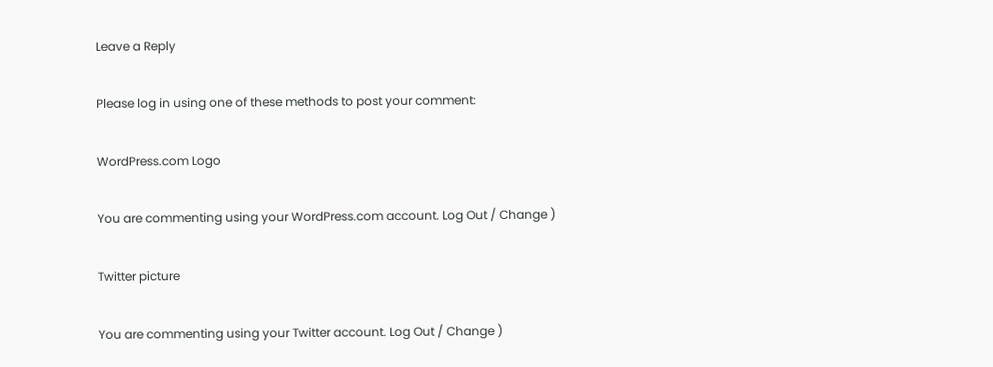Leave a Reply

Please log in using one of these methods to post your comment:

WordPress.com Logo

You are commenting using your WordPress.com account. Log Out / Change )

Twitter picture

You are commenting using your Twitter account. Log Out / Change )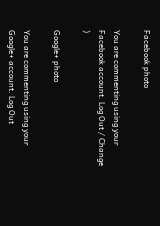Facebook photo

You are commenting using your Facebook account. Log Out / Change )

Google+ photo

You are commenting using your Google+ account. Log Out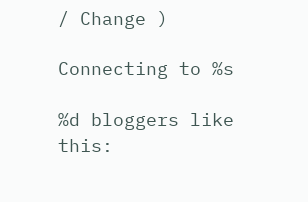/ Change )

Connecting to %s

%d bloggers like this: